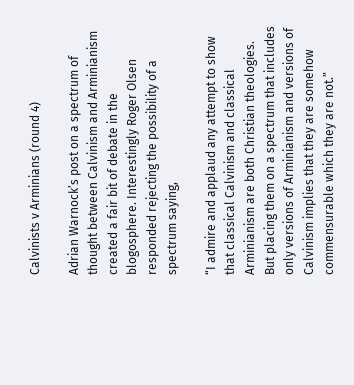Calvinists v Arminians (round 4)

Adrian Warnock’s post on a spectrum of thought between Calvinism and Arminianism created a fair bit of debate in the blogosphere. Interestingly Roger Olsen responded rejecting the possibility of a spectrum saying,

“I admire and applaud any attempt to show that classical Calvinism and classical Arminianism are both Christian theologies.  But placing them on a spectrum that includes only versions of Arminianism and versions of Calvinism implies that they are somehow commensurable which they are not.”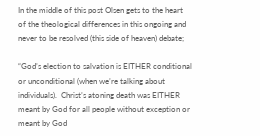In the middle of this post Olsen gets to the heart of the theological differences in this ongoing and never to be resolved (this side of heaven) debate;

“God’s election to salvation is EITHER conditional or unconditional (when we’re talking about individuals).  Christ’s atoning death was EITHER meant by God for all people without exception or meant by God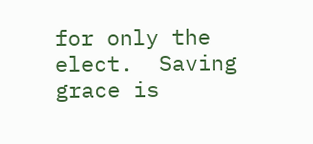for only the elect.  Saving grace is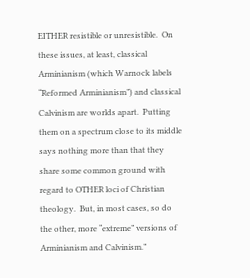EITHER resistible or unresistible.  On these issues, at least, classical Arminianism (which Warnock labels “Reformed Arminianism”) and classical Calvinism are worlds apart.  Putting them on a spectrum close to its middle says nothing more than that they share some common ground with regard to OTHER loci of Christian theology.  But, in most cases, so do the other, more “extreme” versions of Arminianism and Calvinism.”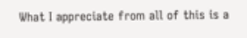What I appreciate from all of this is a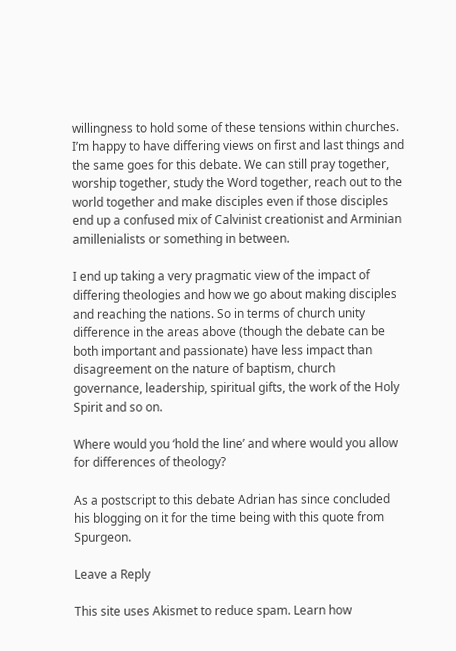willingness to hold some of these tensions within churches. I’m happy to have differing views on first and last things and the same goes for this debate. We can still pray together, worship together, study the Word together, reach out to the world together and make disciples even if those disciples end up a confused mix of Calvinist creationist and Arminian amillenialists or something in between.

I end up taking a very pragmatic view of the impact of differing theologies and how we go about making disciples and reaching the nations. So in terms of church unity difference in the areas above (though the debate can be both important and passionate) have less impact than disagreement on the nature of baptism, church governance, leadership, spiritual gifts, the work of the Holy Spirit and so on.

Where would you ‘hold the line’ and where would you allow for differences of theology?

As a postscript to this debate Adrian has since concluded his blogging on it for the time being with this quote from Spurgeon.

Leave a Reply

This site uses Akismet to reduce spam. Learn how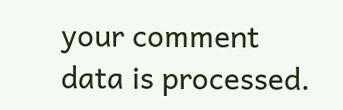your comment data is processed.